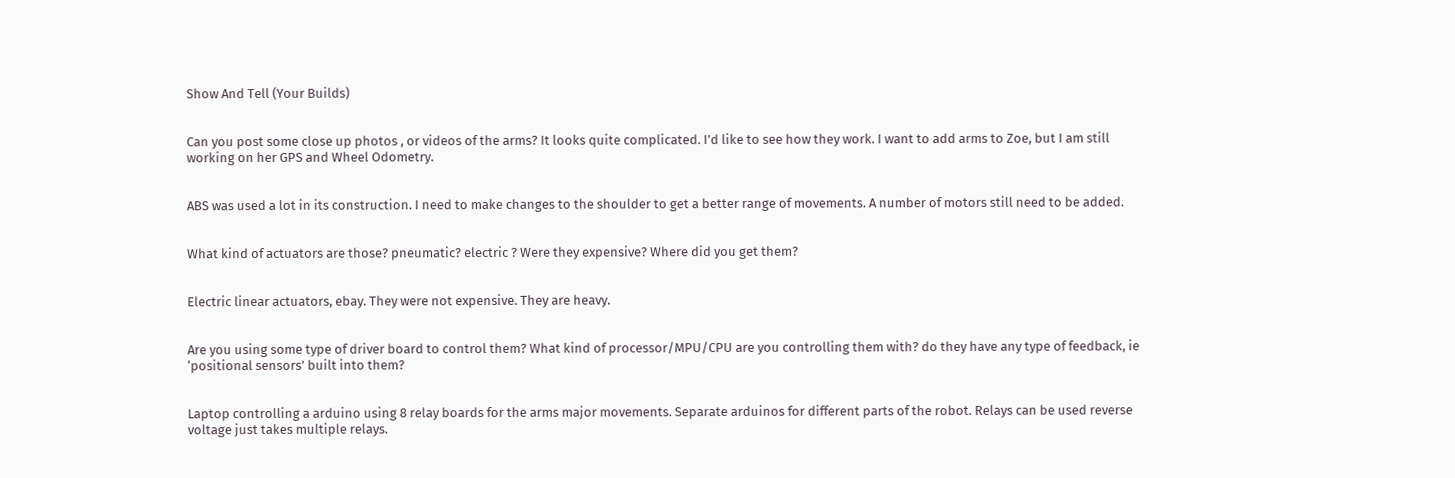Show And Tell (Your Builds)


Can you post some close up photos , or videos of the arms? It looks quite complicated. I’d like to see how they work. I want to add arms to Zoe, but I am still working on her GPS and Wheel Odometry.


ABS was used a lot in its construction. I need to make changes to the shoulder to get a better range of movements. A number of motors still need to be added.


What kind of actuators are those? pneumatic? electric ? Were they expensive? Where did you get them?


Electric linear actuators, ebay. They were not expensive. They are heavy.


Are you using some type of driver board to control them? What kind of processor/MPU/CPU are you controlling them with? do they have any type of feedback, ie ‘positional sensors’ built into them?


Laptop controlling a arduino using 8 relay boards for the arms major movements. Separate arduinos for different parts of the robot. Relays can be used reverse voltage just takes multiple relays.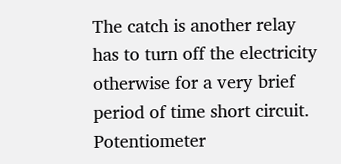The catch is another relay has to turn off the electricity otherwise for a very brief period of time short circuit. Potentiometer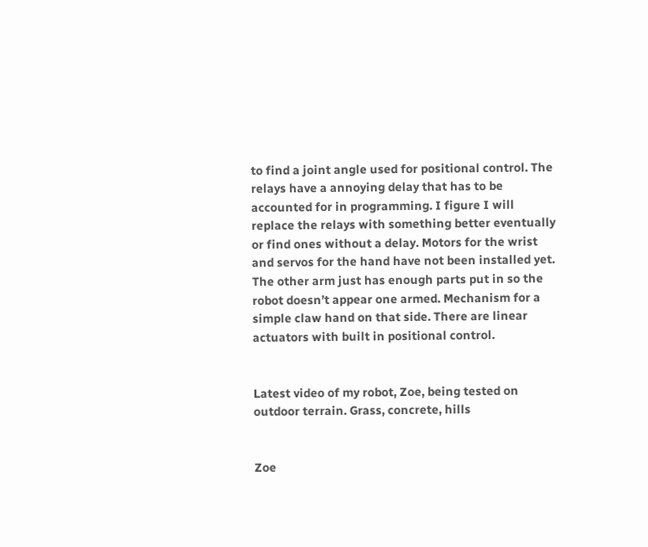to find a joint angle used for positional control. The relays have a annoying delay that has to be accounted for in programming. I figure I will replace the relays with something better eventually or find ones without a delay. Motors for the wrist and servos for the hand have not been installed yet. The other arm just has enough parts put in so the robot doesn’t appear one armed. Mechanism for a simple claw hand on that side. There are linear actuators with built in positional control.


Latest video of my robot, Zoe, being tested on outdoor terrain. Grass, concrete, hills


Zoe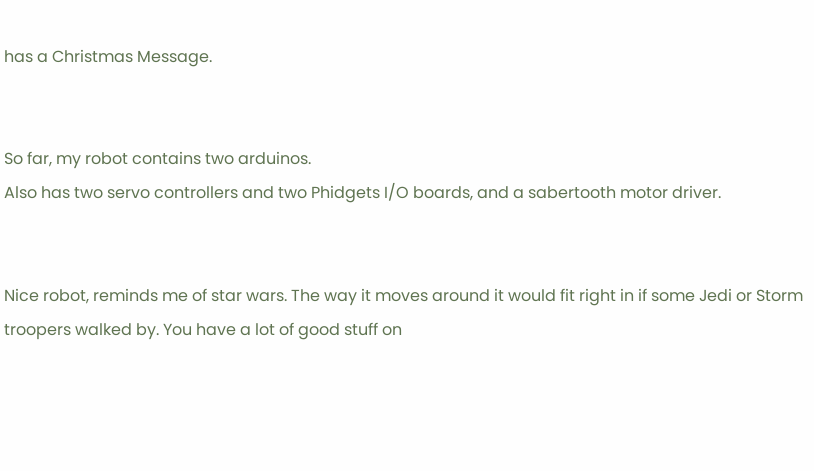has a Christmas Message.


So far, my robot contains two arduinos.
Also has two servo controllers and two Phidgets I/O boards, and a sabertooth motor driver.


Nice robot, reminds me of star wars. The way it moves around it would fit right in if some Jedi or Storm troopers walked by. You have a lot of good stuff on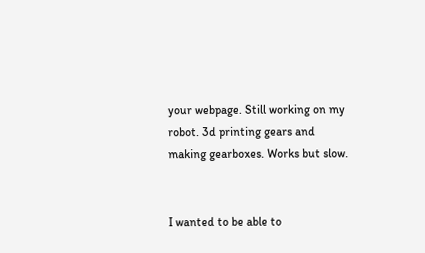your webpage. Still working on my robot. 3d printing gears and making gearboxes. Works but slow.


I wanted to be able to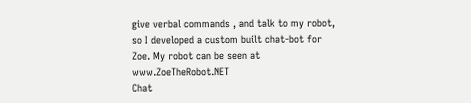give verbal commands , and talk to my robot, so I developed a custom built chat-bot for Zoe. My robot can be seen at www.ZoeTheRobot.NET
Chat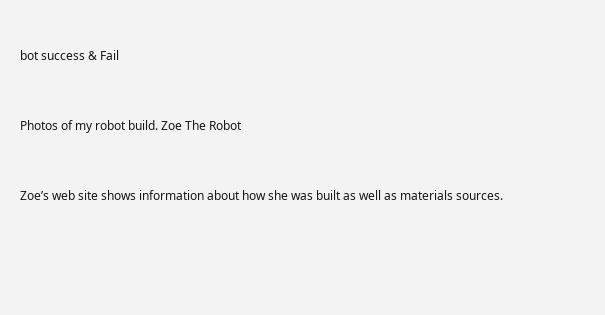bot success & Fail


Photos of my robot build. Zoe The Robot


Zoe’s web site shows information about how she was built as well as materials sources.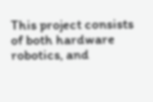This project consists of both hardware robotics, and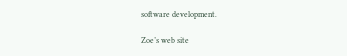software development.

Zoe’s web site